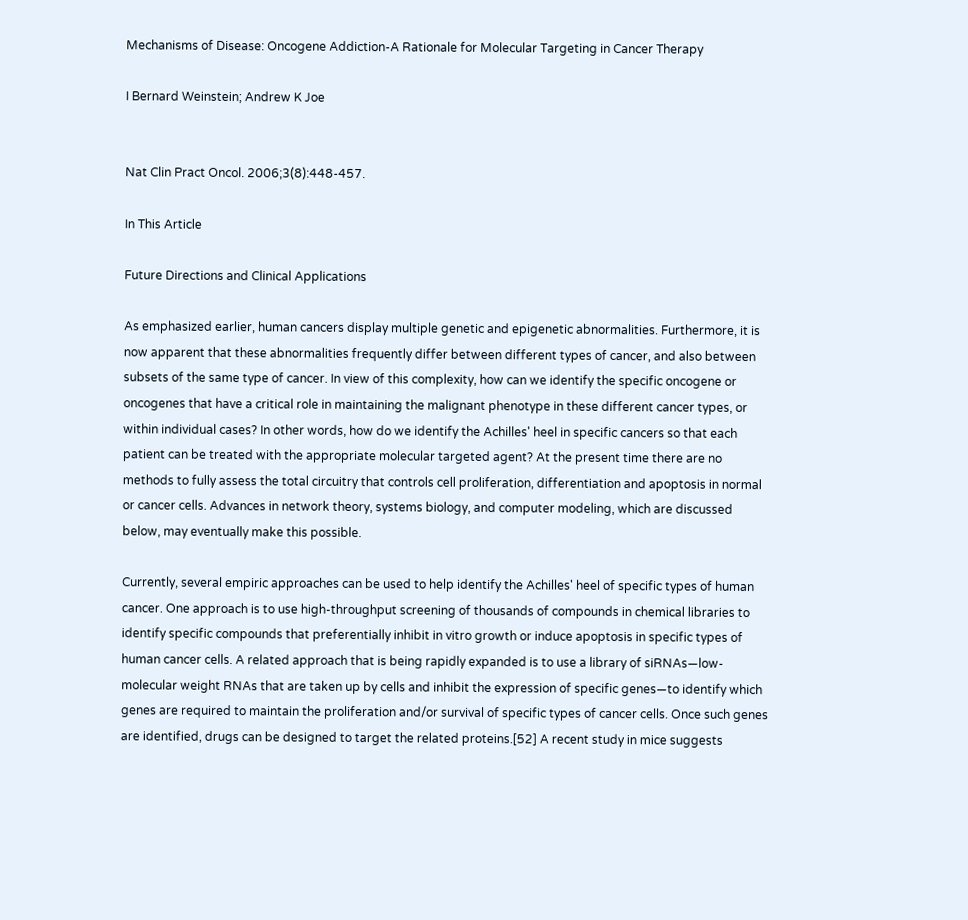Mechanisms of Disease: Oncogene Addiction-A Rationale for Molecular Targeting in Cancer Therapy

I Bernard Weinstein; Andrew K Joe


Nat Clin Pract Oncol. 2006;3(8):448-457.

In This Article

Future Directions and Clinical Applications

As emphasized earlier, human cancers display multiple genetic and epigenetic abnormalities. Furthermore, it is now apparent that these abnormalities frequently differ between different types of cancer, and also between subsets of the same type of cancer. In view of this complexity, how can we identify the specific oncogene or oncogenes that have a critical role in maintaining the malignant phenotype in these different cancer types, or within individual cases? In other words, how do we identify the Achilles' heel in specific cancers so that each patient can be treated with the appropriate molecular targeted agent? At the present time there are no methods to fully assess the total circuitry that controls cell proliferation, differentiation and apoptosis in normal or cancer cells. Advances in network theory, systems biology, and computer modeling, which are discussed below, may eventually make this possible.

Currently, several empiric approaches can be used to help identify the Achilles' heel of specific types of human cancer. One approach is to use high-throughput screening of thousands of compounds in chemical libraries to identify specific compounds that preferentially inhibit in vitro growth or induce apoptosis in specific types of human cancer cells. A related approach that is being rapidly expanded is to use a library of siRNAs—low-molecular weight RNAs that are taken up by cells and inhibit the expression of specific genes—to identify which genes are required to maintain the proliferation and/or survival of specific types of cancer cells. Once such genes are identified, drugs can be designed to target the related proteins.[52] A recent study in mice suggests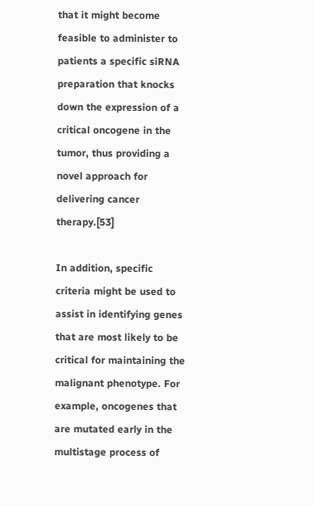that it might become feasible to administer to patients a specific siRNA preparation that knocks down the expression of a critical oncogene in the tumor, thus providing a novel approach for delivering cancer therapy.[53]

In addition, specific criteria might be used to assist in identifying genes that are most likely to be critical for maintaining the malignant phenotype. For example, oncogenes that are mutated early in the multistage process of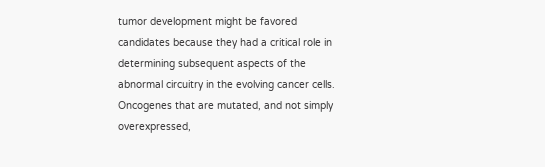tumor development might be favored candidates because they had a critical role in determining subsequent aspects of the abnormal circuitry in the evolving cancer cells. Oncogenes that are mutated, and not simply overexpressed,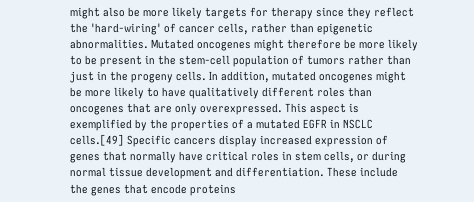might also be more likely targets for therapy since they reflect the 'hard-wiring' of cancer cells, rather than epigenetic abnormalities. Mutated oncogenes might therefore be more likely to be present in the stem-cell population of tumors rather than just in the progeny cells. In addition, mutated oncogenes might be more likely to have qualitatively different roles than oncogenes that are only overexpressed. This aspect is exemplified by the properties of a mutated EGFR in NSCLC cells.[49] Specific cancers display increased expression of genes that normally have critical roles in stem cells, or during normal tissue development and differentiation. These include the genes that encode proteins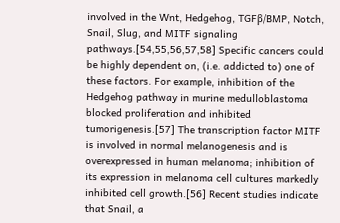involved in the Wnt, Hedgehog, TGFβ/BMP, Notch, Snail, Slug, and MITF signaling pathways.[54,55,56,57,58] Specific cancers could be highly dependent on, (i.e. addicted to) one of these factors. For example, inhibition of the Hedgehog pathway in murine medulloblastoma blocked proliferation and inhibited tumorigenesis.[57] The transcription factor MITF is involved in normal melanogenesis and is overexpressed in human melanoma; inhibition of its expression in melanoma cell cultures markedly inhibited cell growth.[56] Recent studies indicate that Snail, a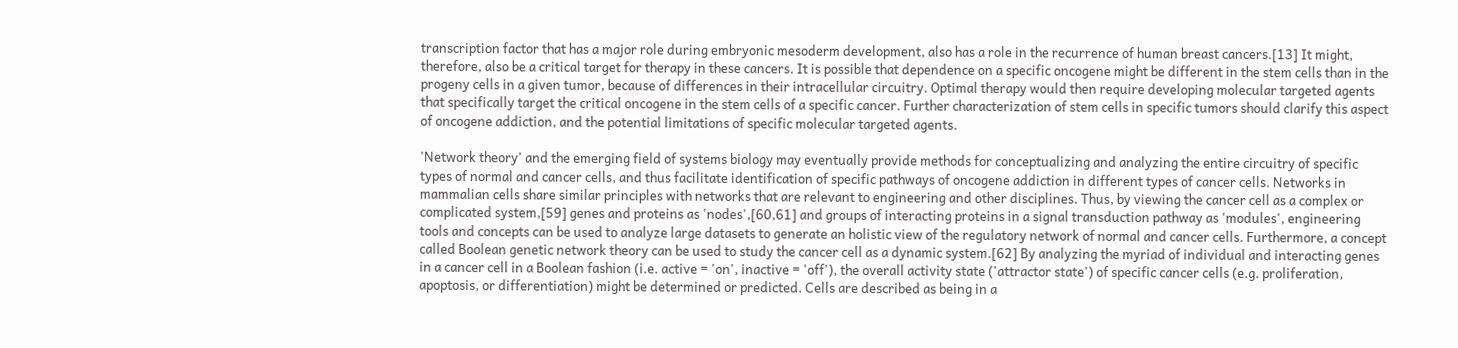transcription factor that has a major role during embryonic mesoderm development, also has a role in the recurrence of human breast cancers.[13] It might, therefore, also be a critical target for therapy in these cancers. It is possible that dependence on a specific oncogene might be different in the stem cells than in the progeny cells in a given tumor, because of differences in their intracellular circuitry. Optimal therapy would then require developing molecular targeted agents that specifically target the critical oncogene in the stem cells of a specific cancer. Further characterization of stem cells in specific tumors should clarify this aspect of oncogene addiction, and the potential limitations of specific molecular targeted agents.

'Network theory' and the emerging field of systems biology may eventually provide methods for conceptualizing and analyzing the entire circuitry of specific types of normal and cancer cells, and thus facilitate identification of specific pathways of oncogene addiction in different types of cancer cells. Networks in mammalian cells share similar principles with networks that are relevant to engineering and other disciplines. Thus, by viewing the cancer cell as a complex or complicated system,[59] genes and proteins as 'nodes',[60,61] and groups of interacting proteins in a signal transduction pathway as 'modules', engineering tools and concepts can be used to analyze large datasets to generate an holistic view of the regulatory network of normal and cancer cells. Furthermore, a concept called Boolean genetic network theory can be used to study the cancer cell as a dynamic system.[62] By analyzing the myriad of individual and interacting genes in a cancer cell in a Boolean fashion (i.e. active = 'on', inactive = 'off'), the overall activity state ('attractor state') of specific cancer cells (e.g. proliferation, apoptosis, or differentiation) might be determined or predicted. Cells are described as being in a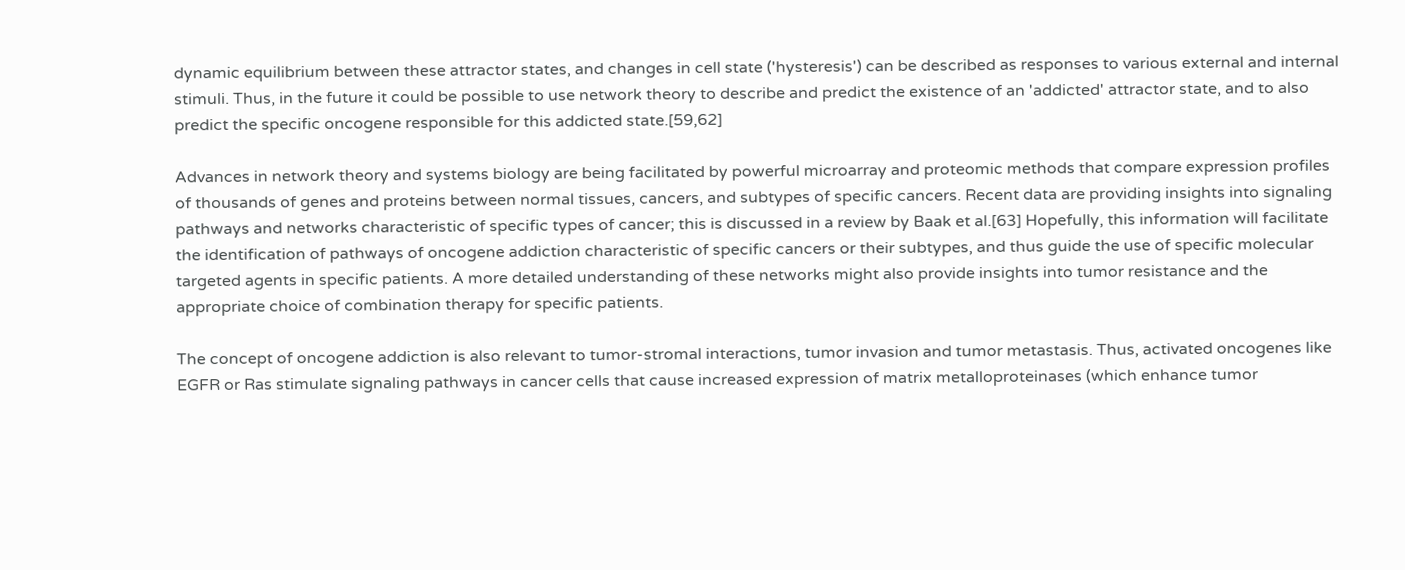dynamic equilibrium between these attractor states, and changes in cell state ('hysteresis') can be described as responses to various external and internal stimuli. Thus, in the future it could be possible to use network theory to describe and predict the existence of an 'addicted' attractor state, and to also predict the specific oncogene responsible for this addicted state.[59,62]

Advances in network theory and systems biology are being facilitated by powerful microarray and proteomic methods that compare expression profiles of thousands of genes and proteins between normal tissues, cancers, and subtypes of specific cancers. Recent data are providing insights into signaling pathways and networks characteristic of specific types of cancer; this is discussed in a review by Baak et al.[63] Hopefully, this information will facilitate the identification of pathways of oncogene addiction characteristic of specific cancers or their subtypes, and thus guide the use of specific molecular targeted agents in specific patients. A more detailed understanding of these networks might also provide insights into tumor resistance and the appropriate choice of combination therapy for specific patients.

The concept of oncogene addiction is also relevant to tumor-stromal interactions, tumor invasion and tumor metastasis. Thus, activated oncogenes like EGFR or Ras stimulate signaling pathways in cancer cells that cause increased expression of matrix metalloproteinases (which enhance tumor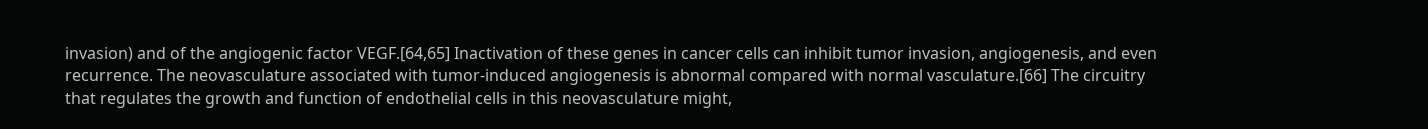invasion) and of the angiogenic factor VEGF.[64,65] Inactivation of these genes in cancer cells can inhibit tumor invasion, angiogenesis, and even recurrence. The neovasculature associated with tumor-induced angiogenesis is abnormal compared with normal vasculature.[66] The circuitry that regulates the growth and function of endothelial cells in this neovasculature might,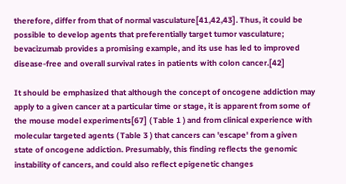therefore, differ from that of normal vasculature[41,42,43]. Thus, it could be possible to develop agents that preferentially target tumor vasculature; bevacizumab provides a promising example, and its use has led to improved disease-free and overall survival rates in patients with colon cancer.[42]

It should be emphasized that although the concept of oncogene addiction may apply to a given cancer at a particular time or stage, it is apparent from some of the mouse model experiments[67] ( Table 1 ) and from clinical experience with molecular targeted agents ( Table 3 ) that cancers can 'escape' from a given state of oncogene addiction. Presumably, this finding reflects the genomic instability of cancers, and could also reflect epigenetic changes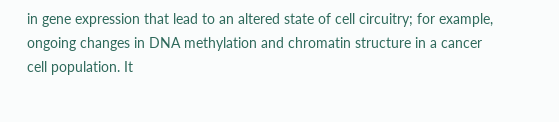in gene expression that lead to an altered state of cell circuitry; for example, ongoing changes in DNA methylation and chromatin structure in a cancer cell population. It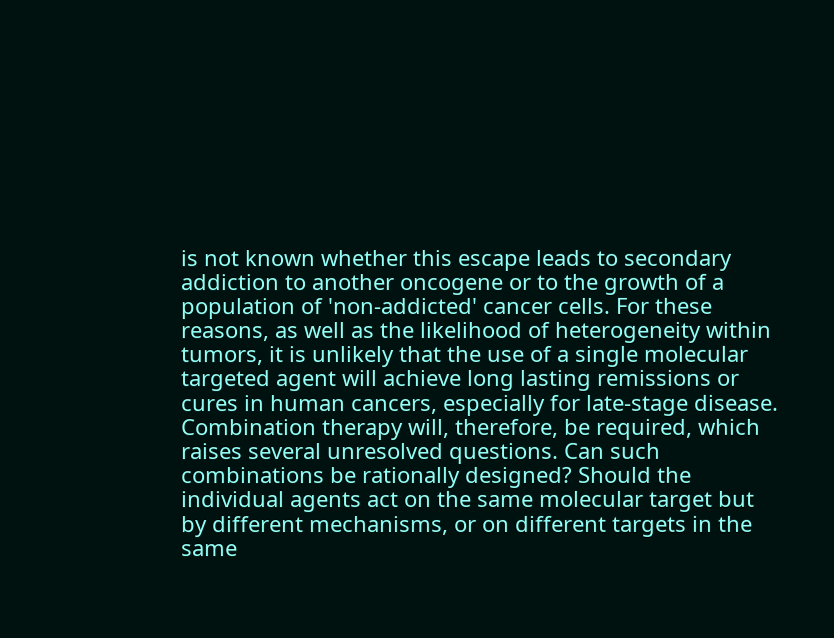is not known whether this escape leads to secondary addiction to another oncogene or to the growth of a population of 'non-addicted' cancer cells. For these reasons, as well as the likelihood of heterogeneity within tumors, it is unlikely that the use of a single molecular targeted agent will achieve long lasting remissions or cures in human cancers, especially for late-stage disease. Combination therapy will, therefore, be required, which raises several unresolved questions. Can such combinations be rationally designed? Should the individual agents act on the same molecular target but by different mechanisms, or on different targets in the same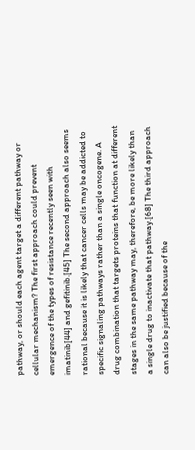pathway, or should each agent target a different pathway or cellular mechanism? The first approach could prevent emergence of the types of resistance recently seen with imatinib[44] and gefitinib.[45] The second approach also seems rational because it is likely that cancer cells may be addicted to specific signaling pathways rather than a single oncogene. A drug combination that targets proteins that function at different stages in the same pathway may, therefore, be more likely than a single drug to inactivate that pathway.[68] The third approach can also be justified because of the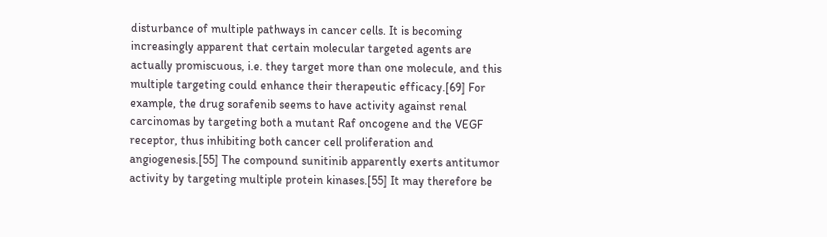disturbance of multiple pathways in cancer cells. It is becoming increasingly apparent that certain molecular targeted agents are actually promiscuous, i.e. they target more than one molecule, and this multiple targeting could enhance their therapeutic efficacy.[69] For example, the drug sorafenib seems to have activity against renal carcinomas by targeting both a mutant Raf oncogene and the VEGF receptor, thus inhibiting both cancer cell proliferation and angiogenesis.[55] The compound sunitinib apparently exerts antitumor activity by targeting multiple protein kinases.[55] It may therefore be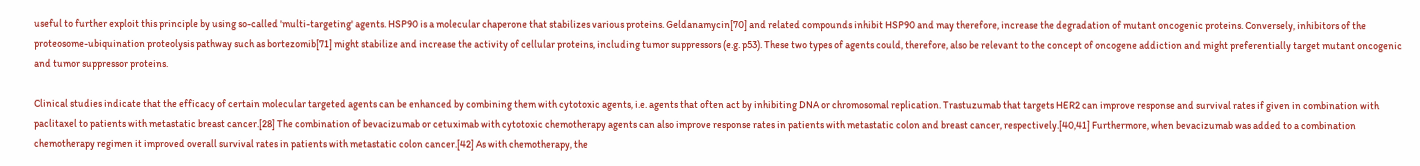useful to further exploit this principle by using so-called 'multi-targeting' agents. HSP90 is a molecular chaperone that stabilizes various proteins. Geldanamycin[70] and related compounds inhibit HSP90 and may therefore, increase the degradation of mutant oncogenic proteins. Conversely, inhibitors of the proteosome-ubiquination proteolysis pathway such as bortezomib[71] might stabilize and increase the activity of cellular proteins, including tumor suppressors (e.g. p53). These two types of agents could, therefore, also be relevant to the concept of oncogene addiction and might preferentially target mutant oncogenic and tumor suppressor proteins.

Clinical studies indicate that the efficacy of certain molecular targeted agents can be enhanced by combining them with cytotoxic agents, i.e. agents that often act by inhibiting DNA or chromosomal replication. Trastuzumab that targets HER2 can improve response and survival rates if given in combination with paclitaxel to patients with metastatic breast cancer.[28] The combination of bevacizumab or cetuximab with cytotoxic chemotherapy agents can also improve response rates in patients with metastatic colon and breast cancer, respectively.[40,41] Furthermore, when bevacizumab was added to a combination chemotherapy regimen it improved overall survival rates in patients with metastatic colon cancer.[42] As with chemotherapy, the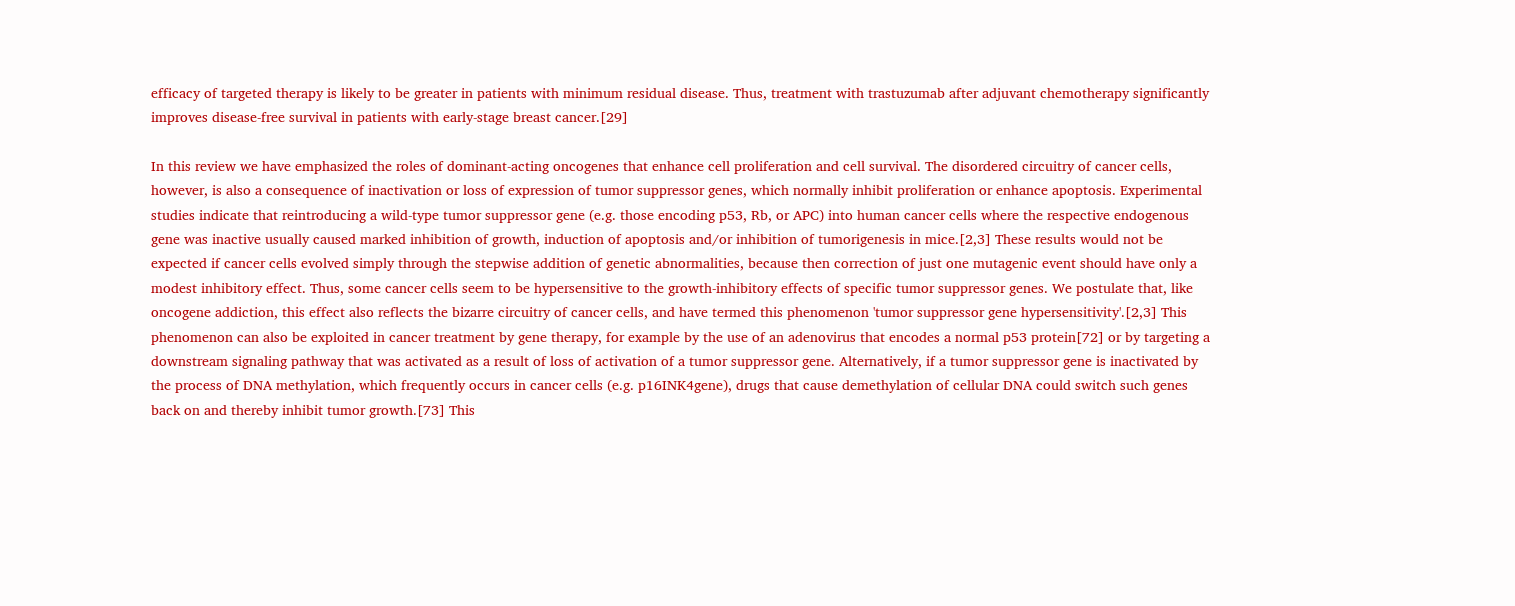efficacy of targeted therapy is likely to be greater in patients with minimum residual disease. Thus, treatment with trastuzumab after adjuvant chemotherapy significantly improves disease-free survival in patients with early-stage breast cancer.[29]

In this review we have emphasized the roles of dominant-acting oncogenes that enhance cell proliferation and cell survival. The disordered circuitry of cancer cells, however, is also a consequence of inactivation or loss of expression of tumor suppressor genes, which normally inhibit proliferation or enhance apoptosis. Experimental studies indicate that reintroducing a wild-type tumor suppressor gene (e.g. those encoding p53, Rb, or APC) into human cancer cells where the respective endogenous gene was inactive usually caused marked inhibition of growth, induction of apoptosis and/or inhibition of tumorigenesis in mice.[2,3] These results would not be expected if cancer cells evolved simply through the stepwise addition of genetic abnormalities, because then correction of just one mutagenic event should have only a modest inhibitory effect. Thus, some cancer cells seem to be hypersensitive to the growth-inhibitory effects of specific tumor suppressor genes. We postulate that, like oncogene addiction, this effect also reflects the bizarre circuitry of cancer cells, and have termed this phenomenon 'tumor suppressor gene hypersensitivity'.[2,3] This phenomenon can also be exploited in cancer treatment by gene therapy, for example by the use of an adenovirus that encodes a normal p53 protein[72] or by targeting a downstream signaling pathway that was activated as a result of loss of activation of a tumor suppressor gene. Alternatively, if a tumor suppressor gene is inactivated by the process of DNA methylation, which frequently occurs in cancer cells (e.g. p16INK4gene), drugs that cause demethylation of cellular DNA could switch such genes back on and thereby inhibit tumor growth.[73] This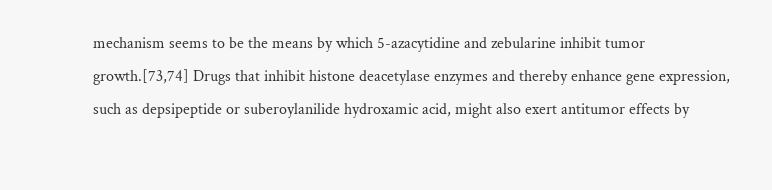mechanism seems to be the means by which 5-azacytidine and zebularine inhibit tumor growth.[73,74] Drugs that inhibit histone deacetylase enzymes and thereby enhance gene expression, such as depsipeptide or suberoylanilide hydroxamic acid, might also exert antitumor effects by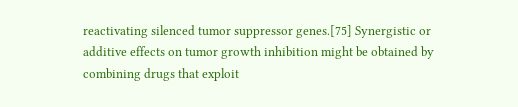reactivating silenced tumor suppressor genes.[75] Synergistic or additive effects on tumor growth inhibition might be obtained by combining drugs that exploit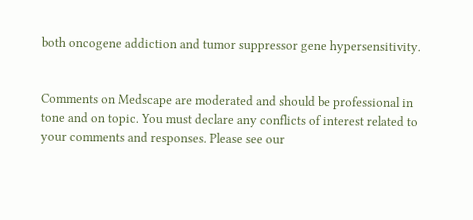both oncogene addiction and tumor suppressor gene hypersensitivity.


Comments on Medscape are moderated and should be professional in tone and on topic. You must declare any conflicts of interest related to your comments and responses. Please see our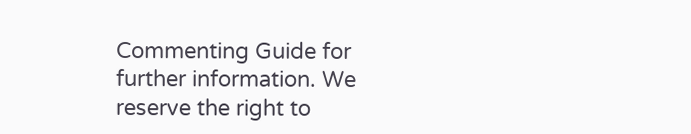Commenting Guide for further information. We reserve the right to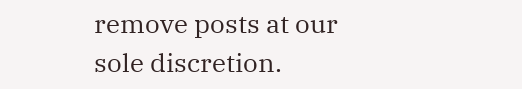remove posts at our sole discretion.